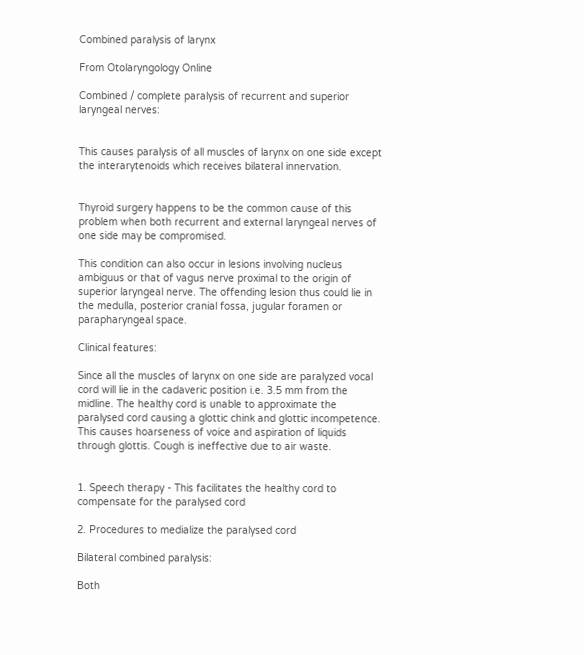Combined paralysis of larynx

From Otolaryngology Online

Combined / complete paralysis of recurrent and superior laryngeal nerves:


This causes paralysis of all muscles of larynx on one side except the interarytenoids which receives bilateral innervation.


Thyroid surgery happens to be the common cause of this problem when both recurrent and external laryngeal nerves of one side may be compromised.

This condition can also occur in lesions involving nucleus ambiguus or that of vagus nerve proximal to the origin of superior laryngeal nerve. The offending lesion thus could lie in the medulla, posterior cranial fossa, jugular foramen or parapharyngeal space.

Clinical features:

Since all the muscles of larynx on one side are paralyzed vocal cord will lie in the cadaveric position i.e. 3.5 mm from the midline. The healthy cord is unable to approximate the paralysed cord causing a glottic chink and glottic incompetence. This causes hoarseness of voice and aspiration of liquids through glottis. Cough is ineffective due to air waste.


1. Speech therapy - This facilitates the healthy cord to compensate for the paralysed cord

2. Procedures to medialize the paralysed cord

Bilateral combined paralysis:

Both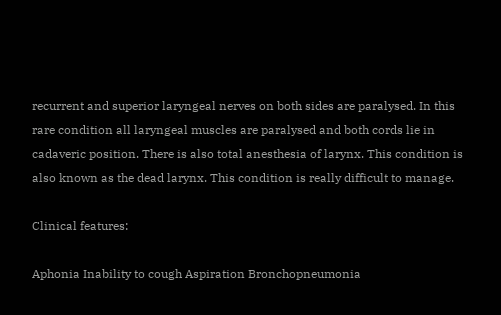recurrent and superior laryngeal nerves on both sides are paralysed. In this rare condition all laryngeal muscles are paralysed and both cords lie in cadaveric position. There is also total anesthesia of larynx. This condition is also known as the dead larynx. This condition is really difficult to manage.

Clinical features:

Aphonia Inability to cough Aspiration Bronchopneumonia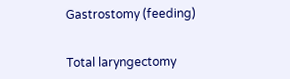Gastrostomy (feeding)


Total laryngectomy